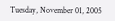Tuesday, November 01, 2005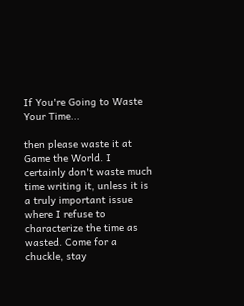If You're Going to Waste Your Time...

then please waste it at Game the World. I certainly don't waste much time writing it, unless it is a truly important issue where I refuse to characterize the time as wasted. Come for a chuckle, stay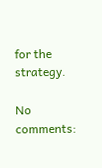for the strategy.

No comments: